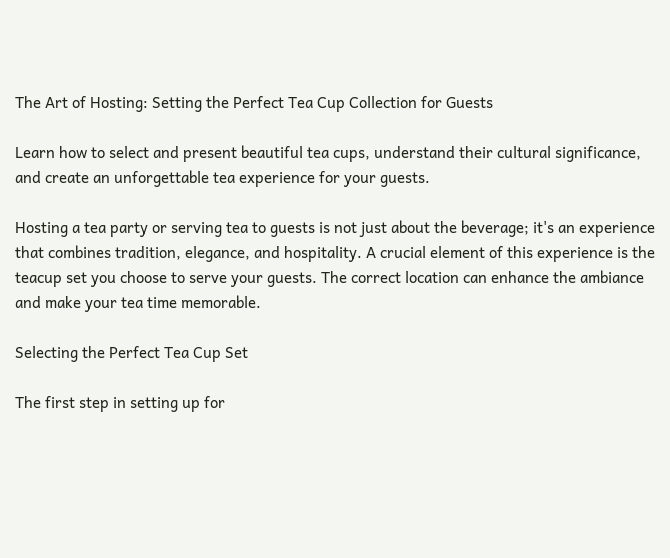The Art of Hosting: Setting the Perfect Tea Cup Collection for Guests

Learn how to select and present beautiful tea cups, understand their cultural significance, and create an unforgettable tea experience for your guests.

Hosting a tea party or serving tea to guests is not just about the beverage; it's an experience that combines tradition, elegance, and hospitality. A crucial element of this experience is the teacup set you choose to serve your guests. The correct location can enhance the ambiance and make your tea time memorable.

Selecting the Perfect Tea Cup Set

The first step in setting up for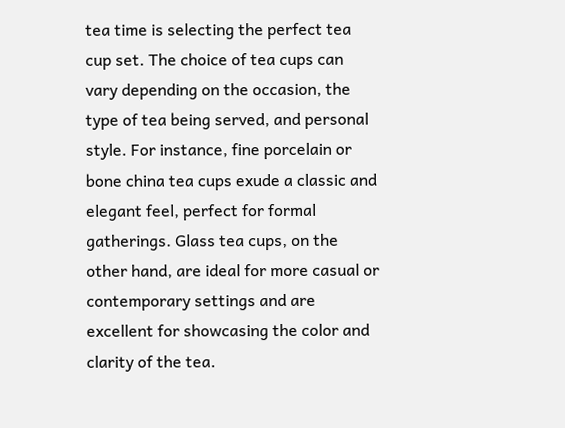tea time is selecting the perfect tea cup set. The choice of tea cups can vary depending on the occasion, the type of tea being served, and personal style. For instance, fine porcelain or bone china tea cups exude a classic and elegant feel, perfect for formal gatherings. Glass tea cups, on the other hand, are ideal for more casual or contemporary settings and are excellent for showcasing the color and clarity of the tea.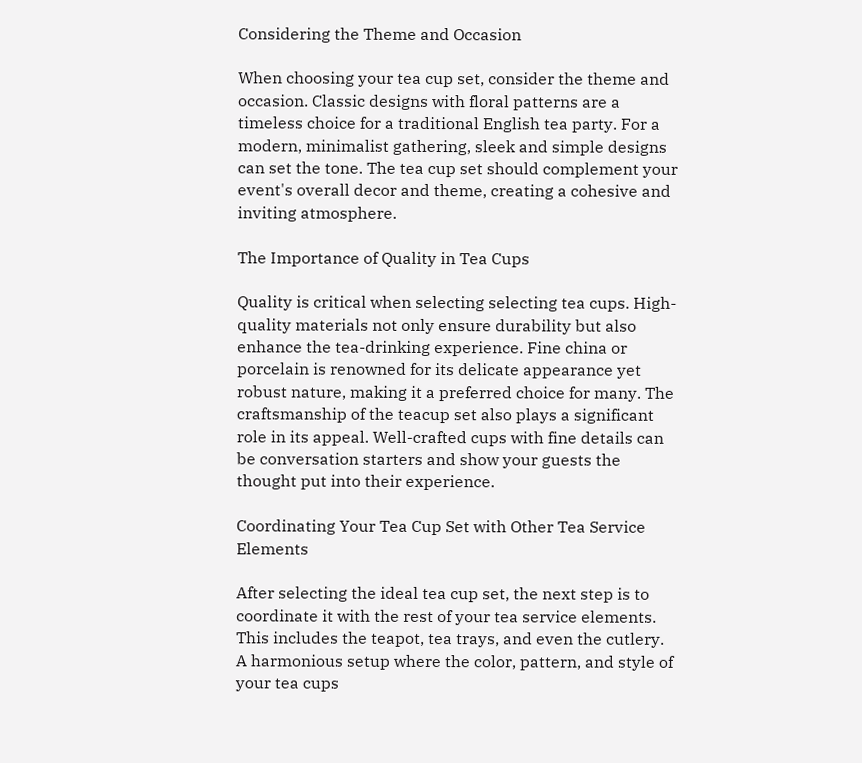Considering the Theme and Occasion

When choosing your tea cup set, consider the theme and occasion. Classic designs with floral patterns are a timeless choice for a traditional English tea party. For a modern, minimalist gathering, sleek and simple designs can set the tone. The tea cup set should complement your event's overall decor and theme, creating a cohesive and inviting atmosphere.

The Importance of Quality in Tea Cups

Quality is critical when selecting selecting tea cups. High-quality materials not only ensure durability but also enhance the tea-drinking experience. Fine china or porcelain is renowned for its delicate appearance yet robust nature, making it a preferred choice for many. The craftsmanship of the teacup set also plays a significant role in its appeal. Well-crafted cups with fine details can be conversation starters and show your guests the thought put into their experience.

Coordinating Your Tea Cup Set with Other Tea Service Elements

After selecting the ideal tea cup set, the next step is to coordinate it with the rest of your tea service elements. This includes the teapot, tea trays, and even the cutlery. A harmonious setup where the color, pattern, and style of your tea cups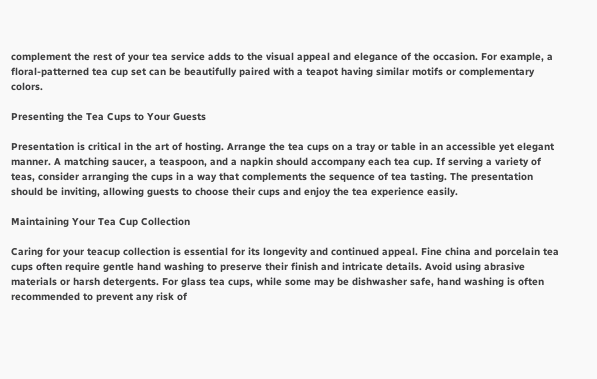complement the rest of your tea service adds to the visual appeal and elegance of the occasion. For example, a floral-patterned tea cup set can be beautifully paired with a teapot having similar motifs or complementary colors.

Presenting the Tea Cups to Your Guests

Presentation is critical in the art of hosting. Arrange the tea cups on a tray or table in an accessible yet elegant manner. A matching saucer, a teaspoon, and a napkin should accompany each tea cup. If serving a variety of teas, consider arranging the cups in a way that complements the sequence of tea tasting. The presentation should be inviting, allowing guests to choose their cups and enjoy the tea experience easily.

Maintaining Your Tea Cup Collection

Caring for your teacup collection is essential for its longevity and continued appeal. Fine china and porcelain tea cups often require gentle hand washing to preserve their finish and intricate details. Avoid using abrasive materials or harsh detergents. For glass tea cups, while some may be dishwasher safe, hand washing is often recommended to prevent any risk of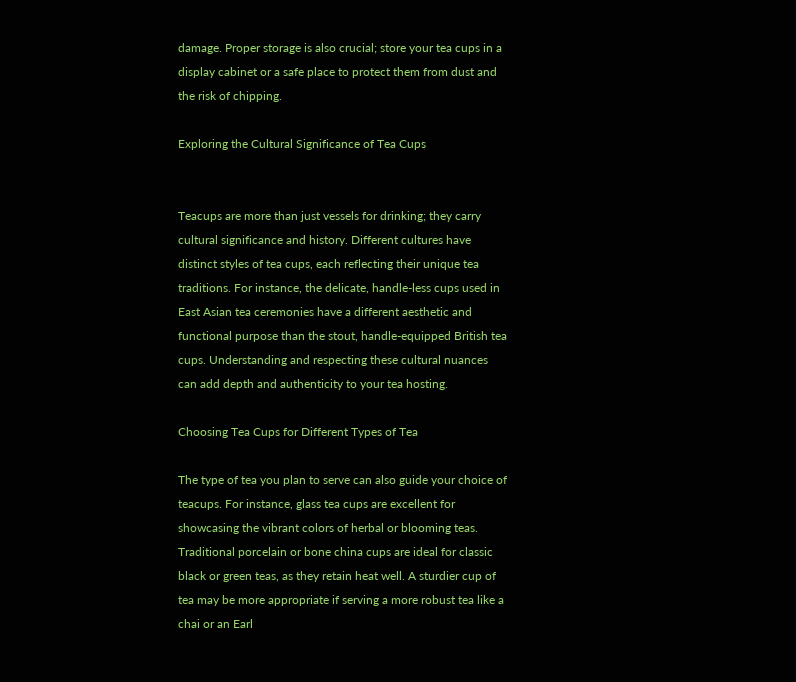damage. Proper storage is also crucial; store your tea cups in a display cabinet or a safe place to protect them from dust and the risk of chipping.

Exploring the Cultural Significance of Tea Cups


Teacups are more than just vessels for drinking; they carry cultural significance and history. Different cultures have distinct styles of tea cups, each reflecting their unique tea traditions. For instance, the delicate, handle-less cups used in East Asian tea ceremonies have a different aesthetic and functional purpose than the stout, handle-equipped British tea cups. Understanding and respecting these cultural nuances can add depth and authenticity to your tea hosting.

Choosing Tea Cups for Different Types of Tea

The type of tea you plan to serve can also guide your choice of teacups. For instance, glass tea cups are excellent for showcasing the vibrant colors of herbal or blooming teas. Traditional porcelain or bone china cups are ideal for classic black or green teas, as they retain heat well. A sturdier cup of tea may be more appropriate if serving a more robust tea like a chai or an Earl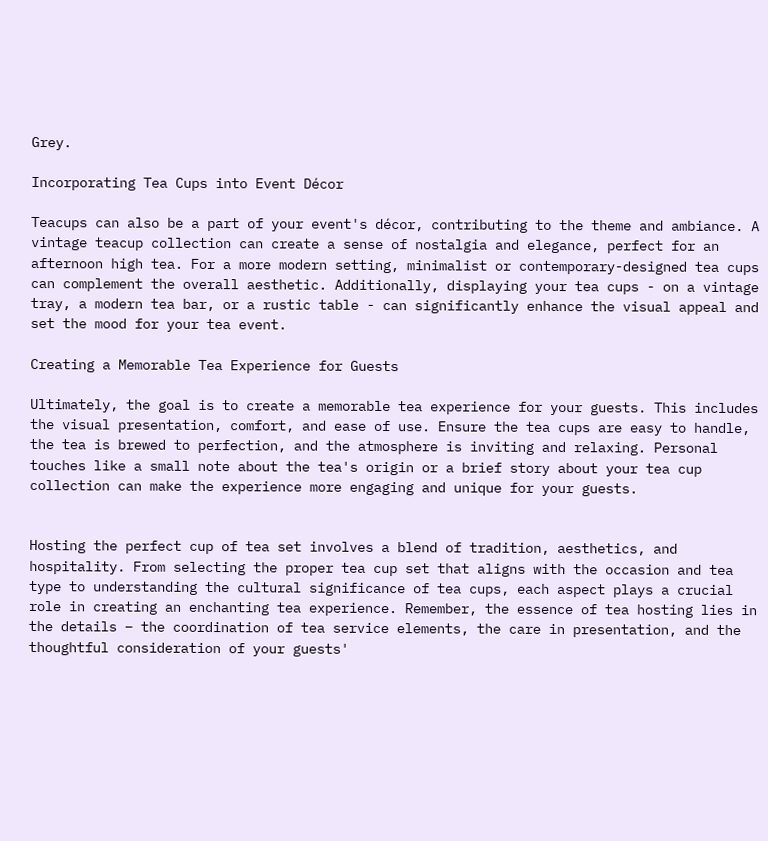Grey.

Incorporating Tea Cups into Event Décor

Teacups can also be a part of your event's décor, contributing to the theme and ambiance. A vintage teacup collection can create a sense of nostalgia and elegance, perfect for an afternoon high tea. For a more modern setting, minimalist or contemporary-designed tea cups can complement the overall aesthetic. Additionally, displaying your tea cups - on a vintage tray, a modern tea bar, or a rustic table - can significantly enhance the visual appeal and set the mood for your tea event.

Creating a Memorable Tea Experience for Guests

Ultimately, the goal is to create a memorable tea experience for your guests. This includes the visual presentation, comfort, and ease of use. Ensure the tea cups are easy to handle, the tea is brewed to perfection, and the atmosphere is inviting and relaxing. Personal touches like a small note about the tea's origin or a brief story about your tea cup collection can make the experience more engaging and unique for your guests.


Hosting the perfect cup of tea set involves a blend of tradition, aesthetics, and hospitality. From selecting the proper tea cup set that aligns with the occasion and tea type to understanding the cultural significance of tea cups, each aspect plays a crucial role in creating an enchanting tea experience. Remember, the essence of tea hosting lies in the details – the coordination of tea service elements, the care in presentation, and the thoughtful consideration of your guests'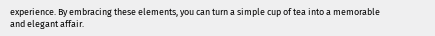experience. By embracing these elements, you can turn a simple cup of tea into a memorable and elegant affair.